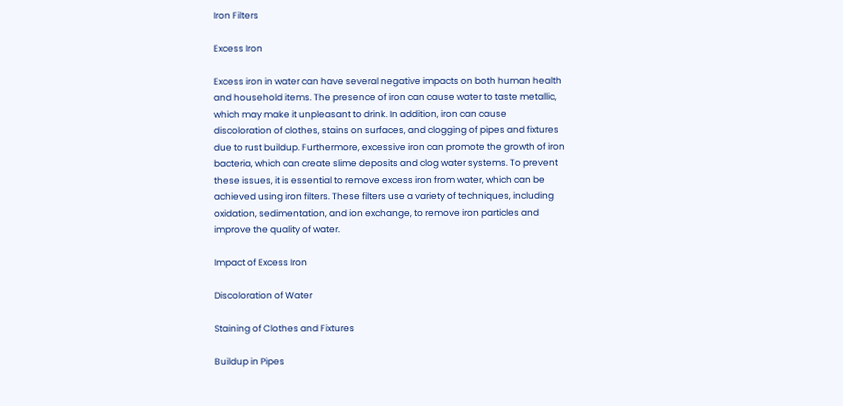Iron Filters

Excess Iron

Excess iron in water can have several negative impacts on both human health and household items. The presence of iron can cause water to taste metallic, which may make it unpleasant to drink. In addition, iron can cause discoloration of clothes, stains on surfaces, and clogging of pipes and fixtures due to rust buildup. Furthermore, excessive iron can promote the growth of iron bacteria, which can create slime deposits and clog water systems. To prevent these issues, it is essential to remove excess iron from water, which can be achieved using iron filters. These filters use a variety of techniques, including oxidation, sedimentation, and ion exchange, to remove iron particles and improve the quality of water.

Impact of Excess Iron

Discoloration of Water

Staining of Clothes and Fixtures

Buildup in Pipes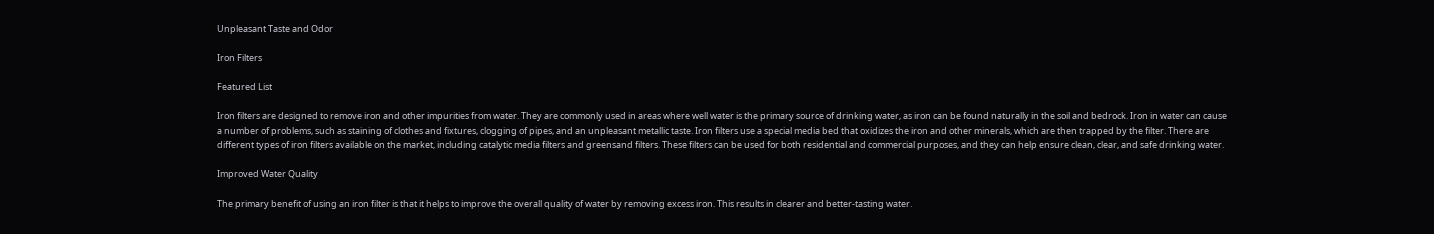Unpleasant Taste and Odor

Iron Filters

Featured List

Iron filters are designed to remove iron and other impurities from water. They are commonly used in areas where well water is the primary source of drinking water, as iron can be found naturally in the soil and bedrock. Iron in water can cause a number of problems, such as staining of clothes and fixtures, clogging of pipes, and an unpleasant metallic taste. Iron filters use a special media bed that oxidizes the iron and other minerals, which are then trapped by the filter. There are different types of iron filters available on the market, including catalytic media filters and greensand filters. These filters can be used for both residential and commercial purposes, and they can help ensure clean, clear, and safe drinking water.

Improved Water Quality

The primary benefit of using an iron filter is that it helps to improve the overall quality of water by removing excess iron. This results in clearer and better-tasting water.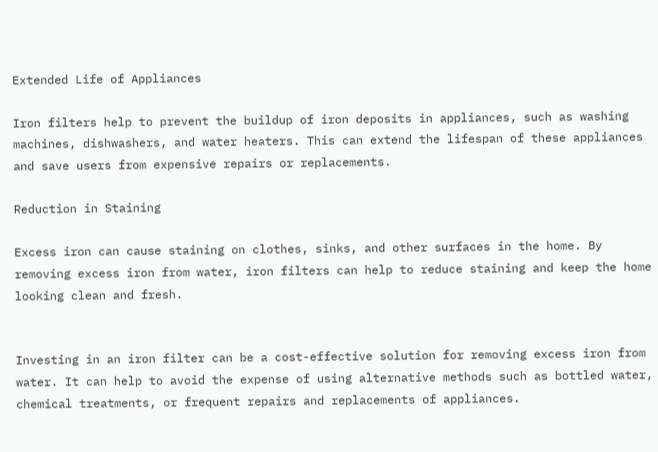Extended Life of Appliances

Iron filters help to prevent the buildup of iron deposits in appliances, such as washing machines, dishwashers, and water heaters. This can extend the lifespan of these appliances and save users from expensive repairs or replacements.

Reduction in Staining

Excess iron can cause staining on clothes, sinks, and other surfaces in the home. By removing excess iron from water, iron filters can help to reduce staining and keep the home looking clean and fresh.


Investing in an iron filter can be a cost-effective solution for removing excess iron from water. It can help to avoid the expense of using alternative methods such as bottled water, chemical treatments, or frequent repairs and replacements of appliances.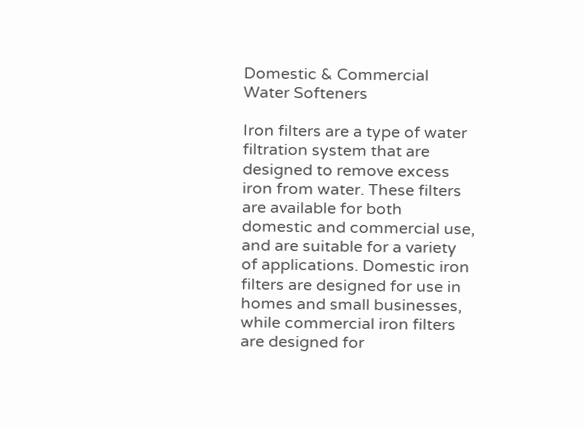Domestic & Commercial Water Softeners

Iron filters are a type of water filtration system that are designed to remove excess iron from water. These filters are available for both domestic and commercial use, and are suitable for a variety of applications. Domestic iron filters are designed for use in homes and small businesses, while commercial iron filters are designed for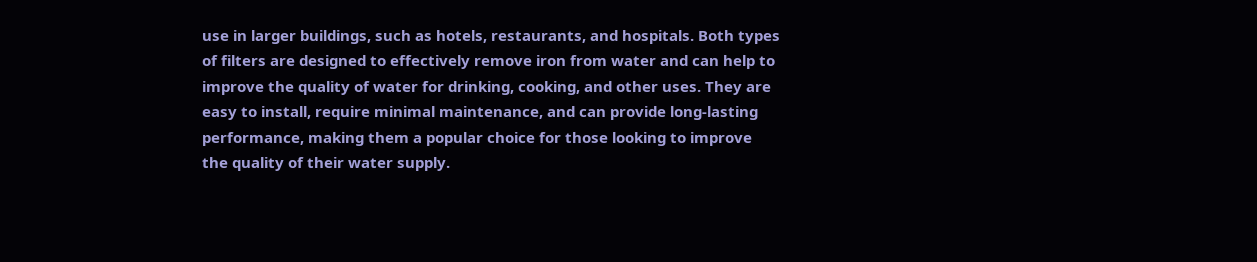use in larger buildings, such as hotels, restaurants, and hospitals. Both types of filters are designed to effectively remove iron from water and can help to improve the quality of water for drinking, cooking, and other uses. They are easy to install, require minimal maintenance, and can provide long-lasting performance, making them a popular choice for those looking to improve the quality of their water supply.